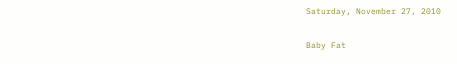Saturday, November 27, 2010

Baby Fat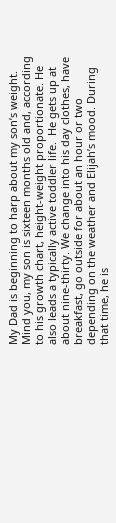My Dad is beginning to harp about my son’s weight. Mind you, my son is sixteen months old and, according to his growth chart, height-weight proportionate. He also leads a typically active toddler life.  He gets up at about nine-thirty. We change into his day clothes, have breakfast, go outside for about an hour or two depending on the weather and Elijah’s mood. During that time, he is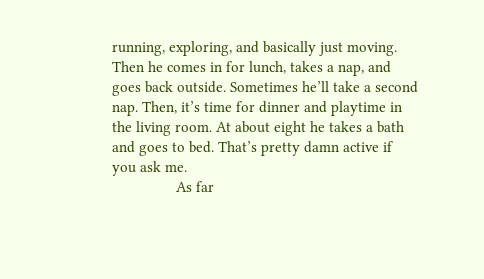running, exploring, and basically just moving. Then he comes in for lunch, takes a nap, and goes back outside. Sometimes he’ll take a second nap. Then, it’s time for dinner and playtime in the living room. At about eight he takes a bath and goes to bed. That’s pretty damn active if you ask me.
                As far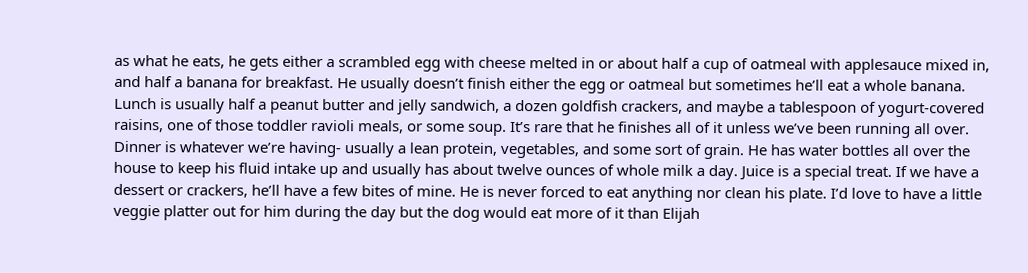as what he eats, he gets either a scrambled egg with cheese melted in or about half a cup of oatmeal with applesauce mixed in, and half a banana for breakfast. He usually doesn’t finish either the egg or oatmeal but sometimes he’ll eat a whole banana. Lunch is usually half a peanut butter and jelly sandwich, a dozen goldfish crackers, and maybe a tablespoon of yogurt-covered raisins, one of those toddler ravioli meals, or some soup. It’s rare that he finishes all of it unless we’ve been running all over. Dinner is whatever we’re having- usually a lean protein, vegetables, and some sort of grain. He has water bottles all over the house to keep his fluid intake up and usually has about twelve ounces of whole milk a day. Juice is a special treat. If we have a dessert or crackers, he’ll have a few bites of mine. He is never forced to eat anything nor clean his plate. I’d love to have a little veggie platter out for him during the day but the dog would eat more of it than Elijah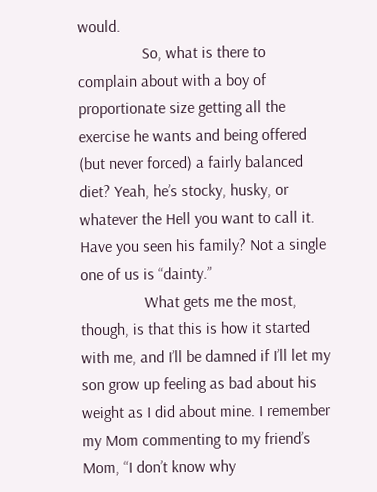would.
                So, what is there to complain about with a boy of proportionate size getting all the exercise he wants and being offered (but never forced) a fairly balanced diet? Yeah, he’s stocky, husky, or whatever the Hell you want to call it. Have you seen his family? Not a single one of us is “dainty.”
                What gets me the most, though, is that this is how it started with me, and I’ll be damned if I’ll let my son grow up feeling as bad about his weight as I did about mine. I remember my Mom commenting to my friend’s Mom, “I don’t know why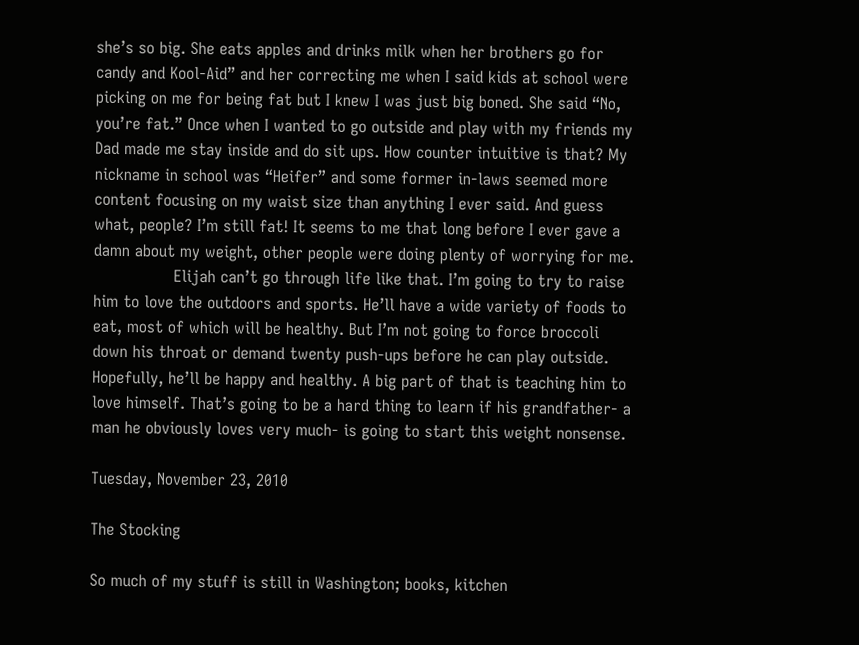she’s so big. She eats apples and drinks milk when her brothers go for candy and Kool-Aid” and her correcting me when I said kids at school were picking on me for being fat but I knew I was just big boned. She said “No, you’re fat.” Once when I wanted to go outside and play with my friends my Dad made me stay inside and do sit ups. How counter intuitive is that? My nickname in school was “Heifer” and some former in-laws seemed more content focusing on my waist size than anything I ever said. And guess what, people? I’m still fat! It seems to me that long before I ever gave a damn about my weight, other people were doing plenty of worrying for me.
                Elijah can’t go through life like that. I’m going to try to raise him to love the outdoors and sports. He’ll have a wide variety of foods to eat, most of which will be healthy. But I’m not going to force broccoli down his throat or demand twenty push-ups before he can play outside. Hopefully, he’ll be happy and healthy. A big part of that is teaching him to love himself. That’s going to be a hard thing to learn if his grandfather- a man he obviously loves very much- is going to start this weight nonsense.

Tuesday, November 23, 2010

The Stocking

So much of my stuff is still in Washington; books, kitchen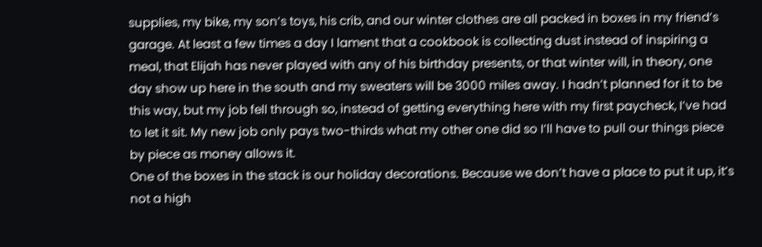supplies, my bike, my son’s toys, his crib, and our winter clothes are all packed in boxes in my friend’s garage. At least a few times a day I lament that a cookbook is collecting dust instead of inspiring a meal, that Elijah has never played with any of his birthday presents, or that winter will, in theory, one day show up here in the south and my sweaters will be 3000 miles away. I hadn’t planned for it to be this way, but my job fell through so, instead of getting everything here with my first paycheck, I’ve had to let it sit. My new job only pays two-thirds what my other one did so I’ll have to pull our things piece by piece as money allows it.
One of the boxes in the stack is our holiday decorations. Because we don’t have a place to put it up, it’s not a high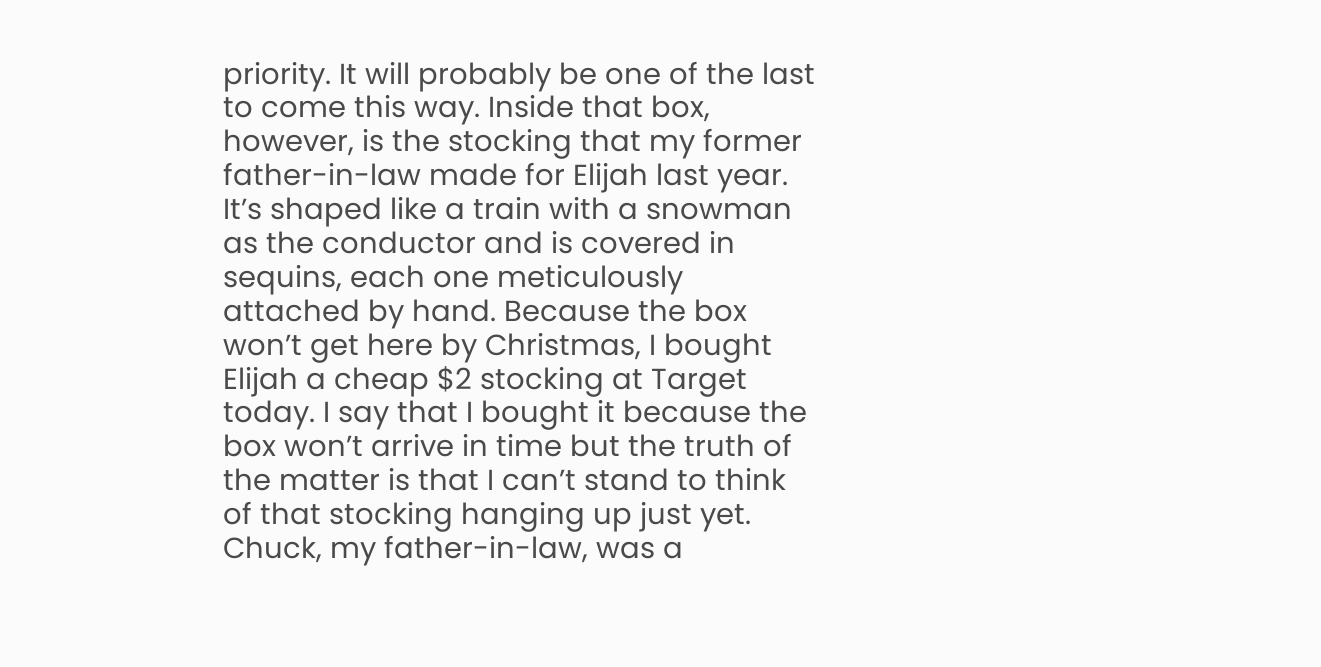priority. It will probably be one of the last to come this way. Inside that box, however, is the stocking that my former father-in-law made for Elijah last year. It’s shaped like a train with a snowman as the conductor and is covered in sequins, each one meticulously attached by hand. Because the box won’t get here by Christmas, I bought Elijah a cheap $2 stocking at Target today. I say that I bought it because the box won’t arrive in time but the truth of the matter is that I can’t stand to think of that stocking hanging up just yet.
Chuck, my father-in-law, was a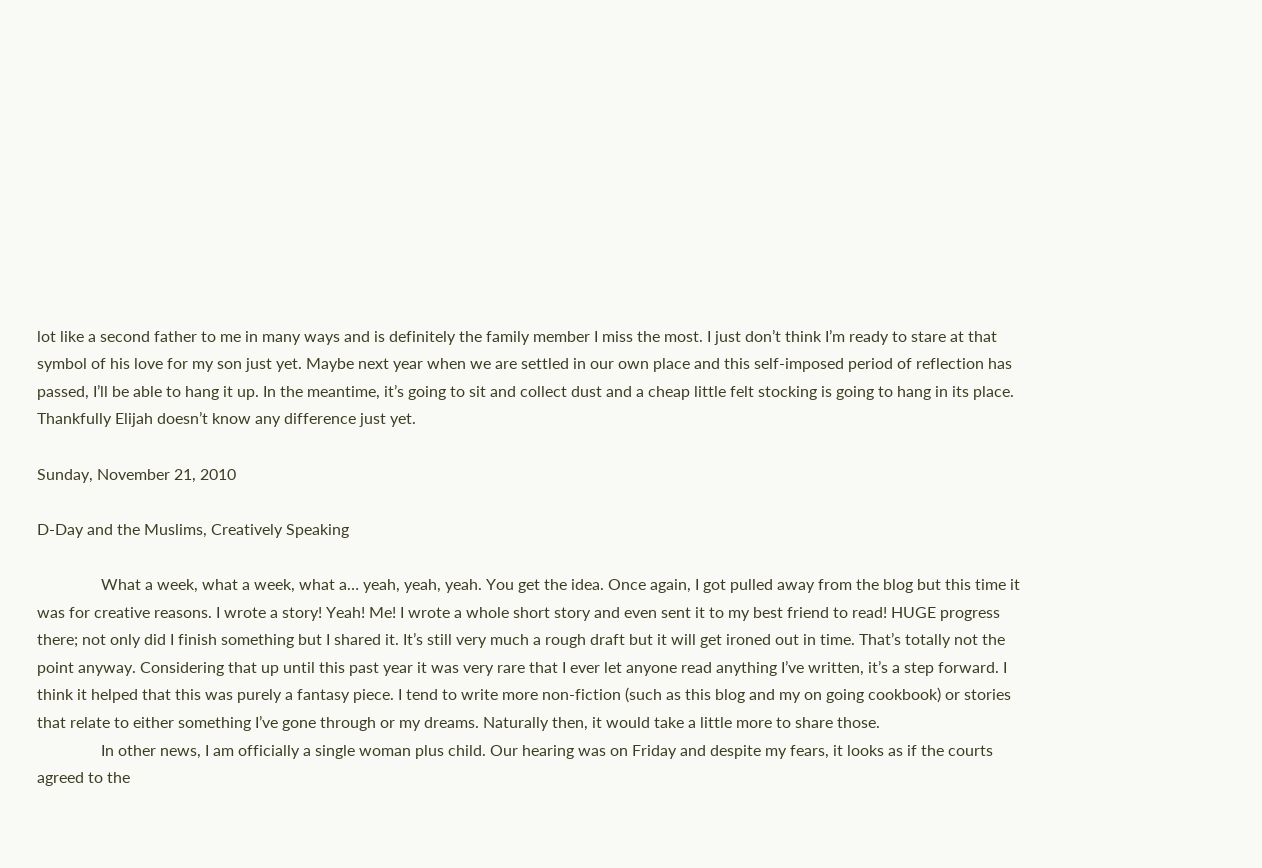lot like a second father to me in many ways and is definitely the family member I miss the most. I just don’t think I’m ready to stare at that symbol of his love for my son just yet. Maybe next year when we are settled in our own place and this self-imposed period of reflection has passed, I’ll be able to hang it up. In the meantime, it’s going to sit and collect dust and a cheap little felt stocking is going to hang in its place. Thankfully Elijah doesn’t know any difference just yet.

Sunday, November 21, 2010

D-Day and the Muslims, Creatively Speaking

                What a week, what a week, what a… yeah, yeah, yeah. You get the idea. Once again, I got pulled away from the blog but this time it was for creative reasons. I wrote a story! Yeah! Me! I wrote a whole short story and even sent it to my best friend to read! HUGE progress there; not only did I finish something but I shared it. It’s still very much a rough draft but it will get ironed out in time. That’s totally not the point anyway. Considering that up until this past year it was very rare that I ever let anyone read anything I’ve written, it’s a step forward. I think it helped that this was purely a fantasy piece. I tend to write more non-fiction (such as this blog and my on going cookbook) or stories that relate to either something I’ve gone through or my dreams. Naturally then, it would take a little more to share those.
                In other news, I am officially a single woman plus child. Our hearing was on Friday and despite my fears, it looks as if the courts agreed to the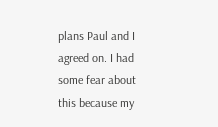plans Paul and I agreed on. I had some fear about this because my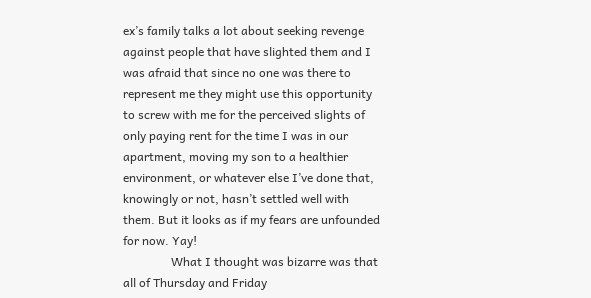ex’s family talks a lot about seeking revenge against people that have slighted them and I was afraid that since no one was there to represent me they might use this opportunity to screw with me for the perceived slights of only paying rent for the time I was in our apartment, moving my son to a healthier environment, or whatever else I’ve done that, knowingly or not, hasn’t settled well with them. But it looks as if my fears are unfounded for now. Yay!
                What I thought was bizarre was that all of Thursday and Friday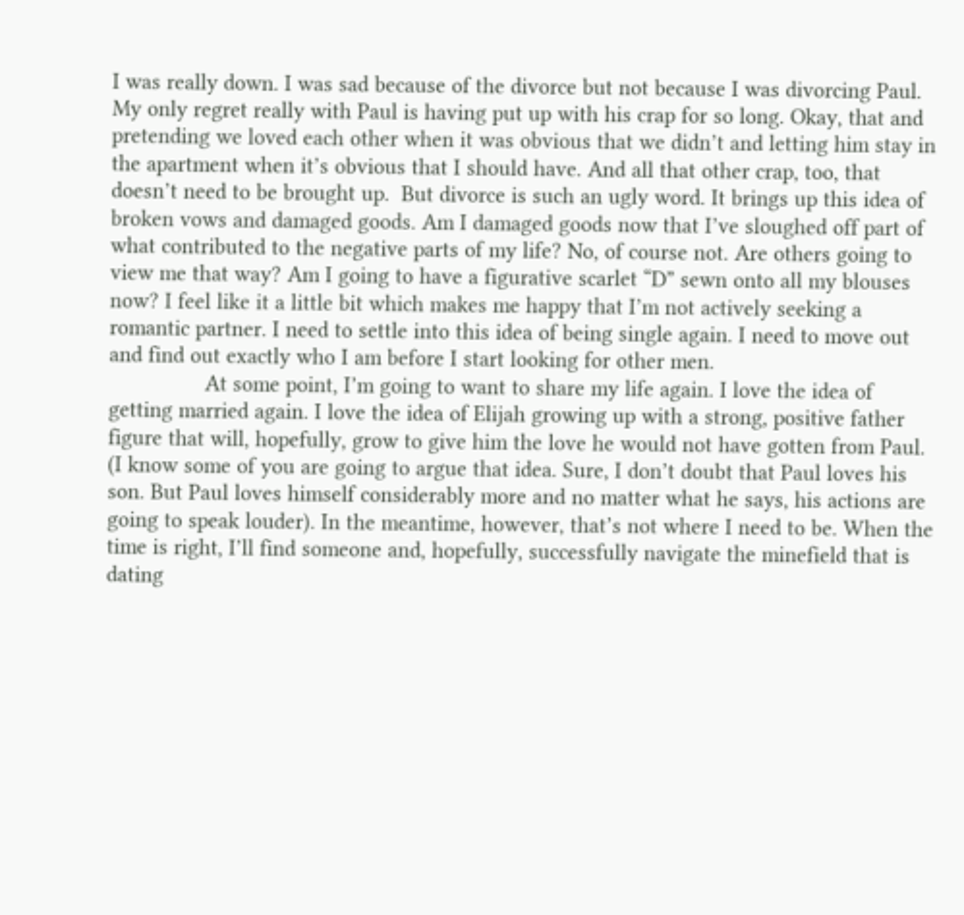I was really down. I was sad because of the divorce but not because I was divorcing Paul. My only regret really with Paul is having put up with his crap for so long. Okay, that and pretending we loved each other when it was obvious that we didn’t and letting him stay in the apartment when it’s obvious that I should have. And all that other crap, too, that doesn’t need to be brought up.  But divorce is such an ugly word. It brings up this idea of broken vows and damaged goods. Am I damaged goods now that I’ve sloughed off part of what contributed to the negative parts of my life? No, of course not. Are others going to view me that way? Am I going to have a figurative scarlet “D” sewn onto all my blouses now? I feel like it a little bit which makes me happy that I’m not actively seeking a romantic partner. I need to settle into this idea of being single again. I need to move out and find out exactly who I am before I start looking for other men.
                At some point, I’m going to want to share my life again. I love the idea of getting married again. I love the idea of Elijah growing up with a strong, positive father figure that will, hopefully, grow to give him the love he would not have gotten from Paul. (I know some of you are going to argue that idea. Sure, I don’t doubt that Paul loves his son. But Paul loves himself considerably more and no matter what he says, his actions are going to speak louder). In the meantime, however, that’s not where I need to be. When the time is right, I’ll find someone and, hopefully, successfully navigate the minefield that is dating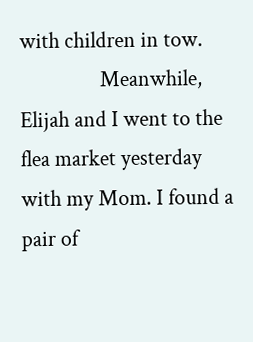with children in tow.
                Meanwhile, Elijah and I went to the flea market yesterday with my Mom. I found a pair of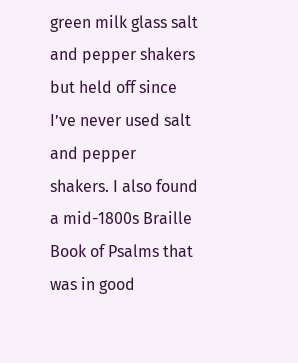green milk glass salt and pepper shakers but held off since I’ve never used salt and pepper shakers. I also found a mid-1800s Braille Book of Psalms that was in good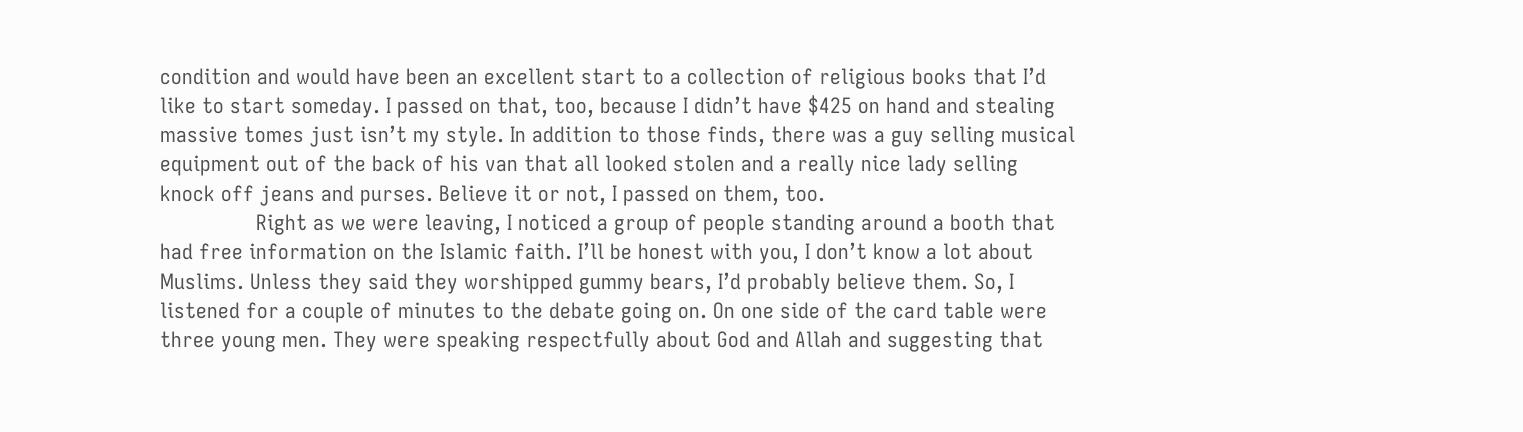condition and would have been an excellent start to a collection of religious books that I’d like to start someday. I passed on that, too, because I didn’t have $425 on hand and stealing massive tomes just isn’t my style. In addition to those finds, there was a guy selling musical equipment out of the back of his van that all looked stolen and a really nice lady selling knock off jeans and purses. Believe it or not, I passed on them, too.
                Right as we were leaving, I noticed a group of people standing around a booth that had free information on the Islamic faith. I’ll be honest with you, I don’t know a lot about Muslims. Unless they said they worshipped gummy bears, I’d probably believe them. So, I listened for a couple of minutes to the debate going on. On one side of the card table were three young men. They were speaking respectfully about God and Allah and suggesting that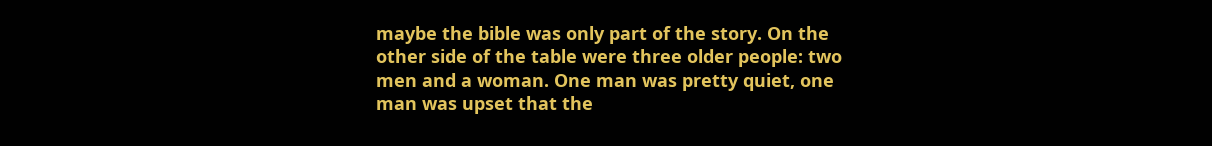maybe the bible was only part of the story. On the other side of the table were three older people: two men and a woman. One man was pretty quiet, one man was upset that the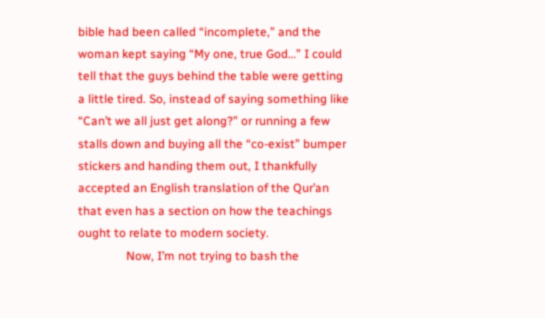bible had been called “incomplete,” and the woman kept saying “My one, true God…” I could tell that the guys behind the table were getting a little tired. So, instead of saying something like “Can’t we all just get along?” or running a few stalls down and buying all the “co-exist” bumper stickers and handing them out, I thankfully accepted an English translation of the Qur’an that even has a section on how the teachings ought to relate to modern society.
                Now, I’m not trying to bash the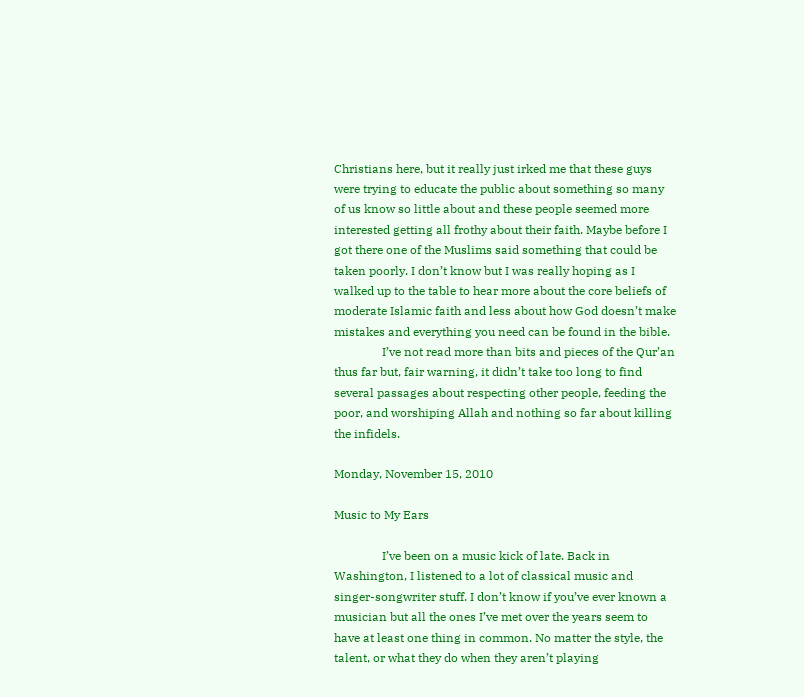Christians here, but it really just irked me that these guys were trying to educate the public about something so many of us know so little about and these people seemed more interested getting all frothy about their faith. Maybe before I got there one of the Muslims said something that could be taken poorly. I don’t know but I was really hoping as I walked up to the table to hear more about the core beliefs of moderate Islamic faith and less about how God doesn’t make mistakes and everything you need can be found in the bible.
                I’ve not read more than bits and pieces of the Qur’an thus far but, fair warning, it didn’t take too long to find several passages about respecting other people, feeding the poor, and worshiping Allah and nothing so far about killing the infidels.

Monday, November 15, 2010

Music to My Ears

                I’ve been on a music kick of late. Back in Washington, I listened to a lot of classical music and singer-songwriter stuff. I don’t know if you’ve ever known a musician but all the ones I’ve met over the years seem to have at least one thing in common. No matter the style, the talent, or what they do when they aren’t playing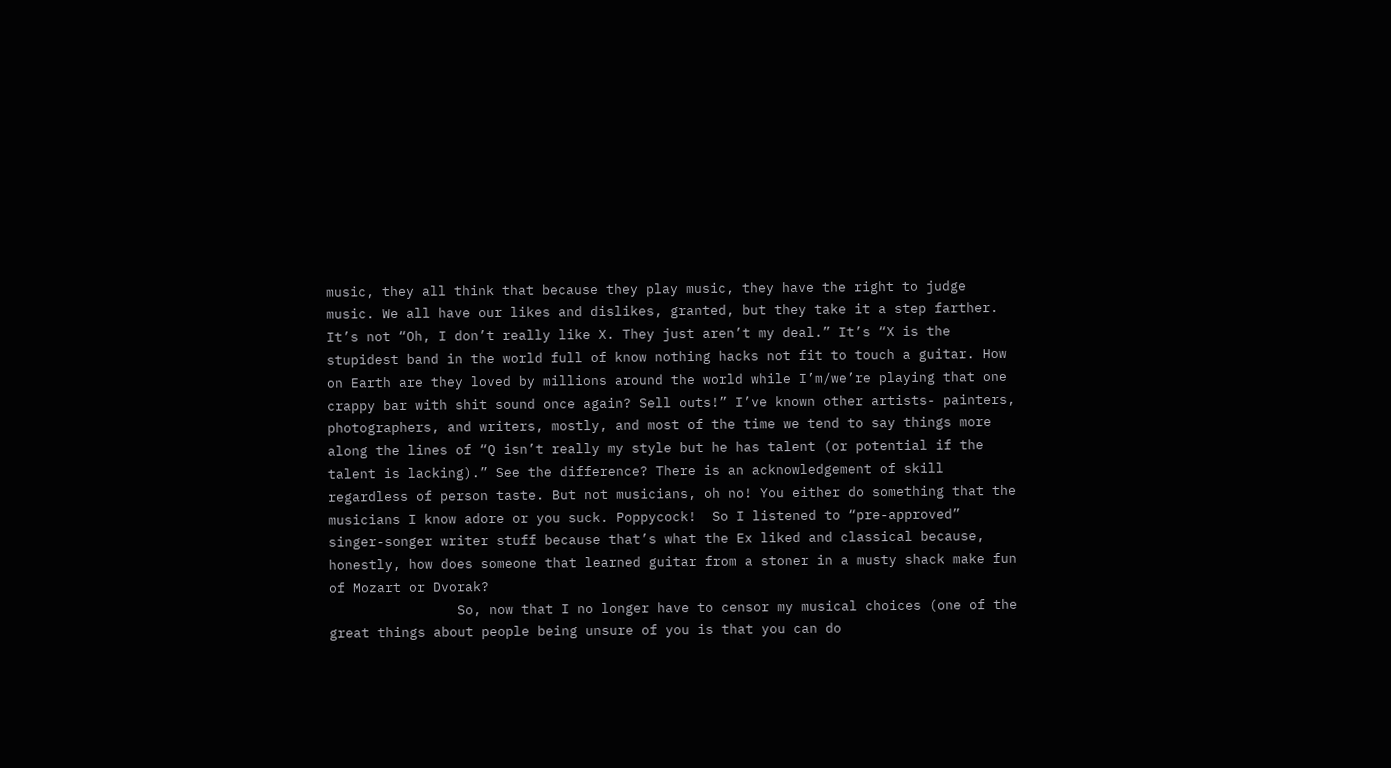music, they all think that because they play music, they have the right to judge music. We all have our likes and dislikes, granted, but they take it a step farther. It’s not “Oh, I don’t really like X. They just aren’t my deal.” It’s “X is the stupidest band in the world full of know nothing hacks not fit to touch a guitar. How on Earth are they loved by millions around the world while I’m/we’re playing that one crappy bar with shit sound once again? Sell outs!” I’ve known other artists- painters, photographers, and writers, mostly, and most of the time we tend to say things more along the lines of “Q isn’t really my style but he has talent (or potential if the talent is lacking).” See the difference? There is an acknowledgement of skill regardless of person taste. But not musicians, oh no! You either do something that the musicians I know adore or you suck. Poppycock!  So I listened to “pre-approved” singer-songer writer stuff because that’s what the Ex liked and classical because, honestly, how does someone that learned guitar from a stoner in a musty shack make fun of Mozart or Dvorak?
                So, now that I no longer have to censor my musical choices (one of the great things about people being unsure of you is that you can do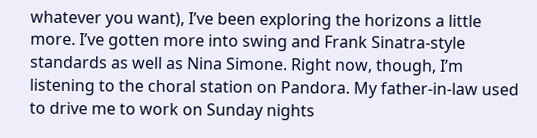whatever you want), I’ve been exploring the horizons a little more. I’ve gotten more into swing and Frank Sinatra-style standards as well as Nina Simone. Right now, though, I’m listening to the choral station on Pandora. My father-in-law used to drive me to work on Sunday nights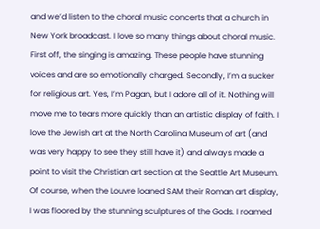and we’d listen to the choral music concerts that a church in New York broadcast. I love so many things about choral music. First off, the singing is amazing. These people have stunning voices and are so emotionally charged. Secondly, I’m a sucker for religious art. Yes, I’m Pagan, but I adore all of it. Nothing will move me to tears more quickly than an artistic display of faith. I love the Jewish art at the North Carolina Museum of art (and was very happy to see they still have it) and always made a point to visit the Christian art section at the Seattle Art Museum. Of course, when the Louvre loaned SAM their Roman art display, I was floored by the stunning sculptures of the Gods. I roamed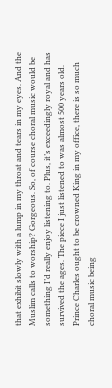that exhibit slowly with a lump in my throat and tears in my eyes. And the Muslim calls to worship? Gorgeous. So, of course choral music would be something I’d really enjoy listening to. Plus, it’s exceedingly royal and has survived the ages. The piece I just listened to was almost 500 years old. Prince Charles ought to be crowned King in my office, there is so much choral music being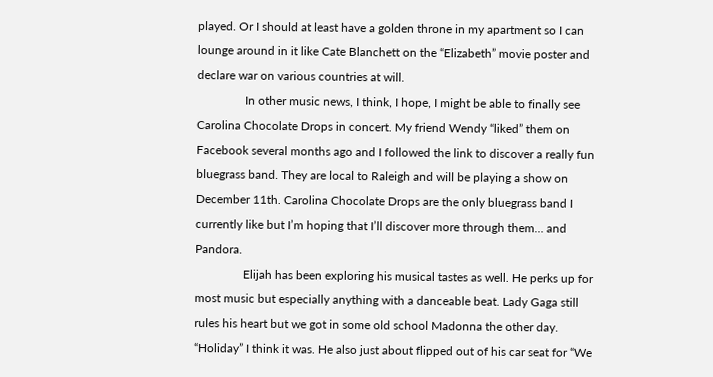played. Or I should at least have a golden throne in my apartment so I can lounge around in it like Cate Blanchett on the “Elizabeth” movie poster and declare war on various countries at will.
                In other music news, I think, I hope, I might be able to finally see Carolina Chocolate Drops in concert. My friend Wendy “liked” them on Facebook several months ago and I followed the link to discover a really fun bluegrass band. They are local to Raleigh and will be playing a show on December 11th. Carolina Chocolate Drops are the only bluegrass band I currently like but I’m hoping that I’ll discover more through them… and Pandora.
                Elijah has been exploring his musical tastes as well. He perks up for most music but especially anything with a danceable beat. Lady Gaga still rules his heart but we got in some old school Madonna the other day. “Holiday” I think it was. He also just about flipped out of his car seat for “We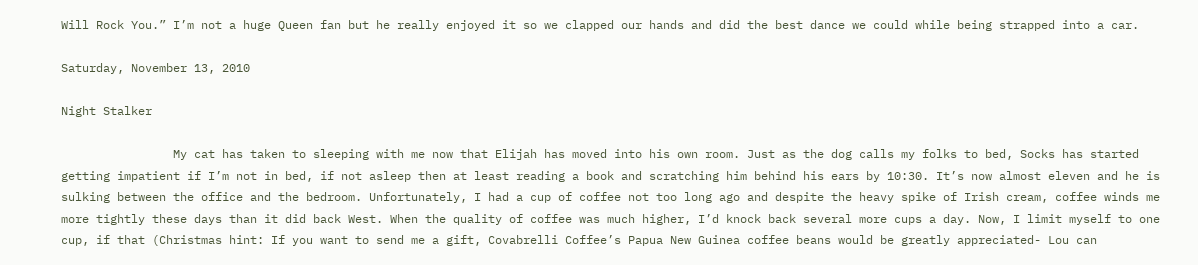Will Rock You.” I’m not a huge Queen fan but he really enjoyed it so we clapped our hands and did the best dance we could while being strapped into a car.

Saturday, November 13, 2010

Night Stalker

                My cat has taken to sleeping with me now that Elijah has moved into his own room. Just as the dog calls my folks to bed, Socks has started getting impatient if I’m not in bed, if not asleep then at least reading a book and scratching him behind his ears by 10:30. It’s now almost eleven and he is sulking between the office and the bedroom. Unfortunately, I had a cup of coffee not too long ago and despite the heavy spike of Irish cream, coffee winds me more tightly these days than it did back West. When the quality of coffee was much higher, I’d knock back several more cups a day. Now, I limit myself to one cup, if that (Christmas hint: If you want to send me a gift, Covabrelli Coffee’s Papua New Guinea coffee beans would be greatly appreciated- Lou can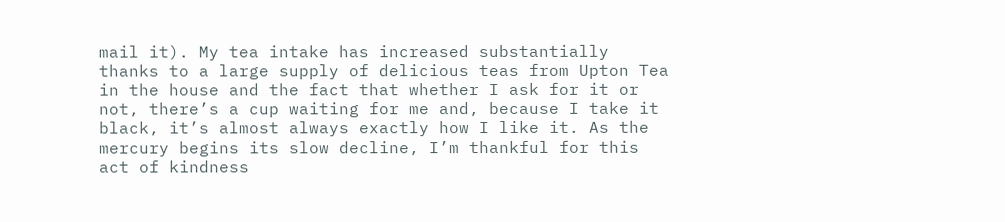mail it). My tea intake has increased substantially thanks to a large supply of delicious teas from Upton Tea in the house and the fact that whether I ask for it or not, there’s a cup waiting for me and, because I take it black, it’s almost always exactly how I like it. As the mercury begins its slow decline, I’m thankful for this act of kindness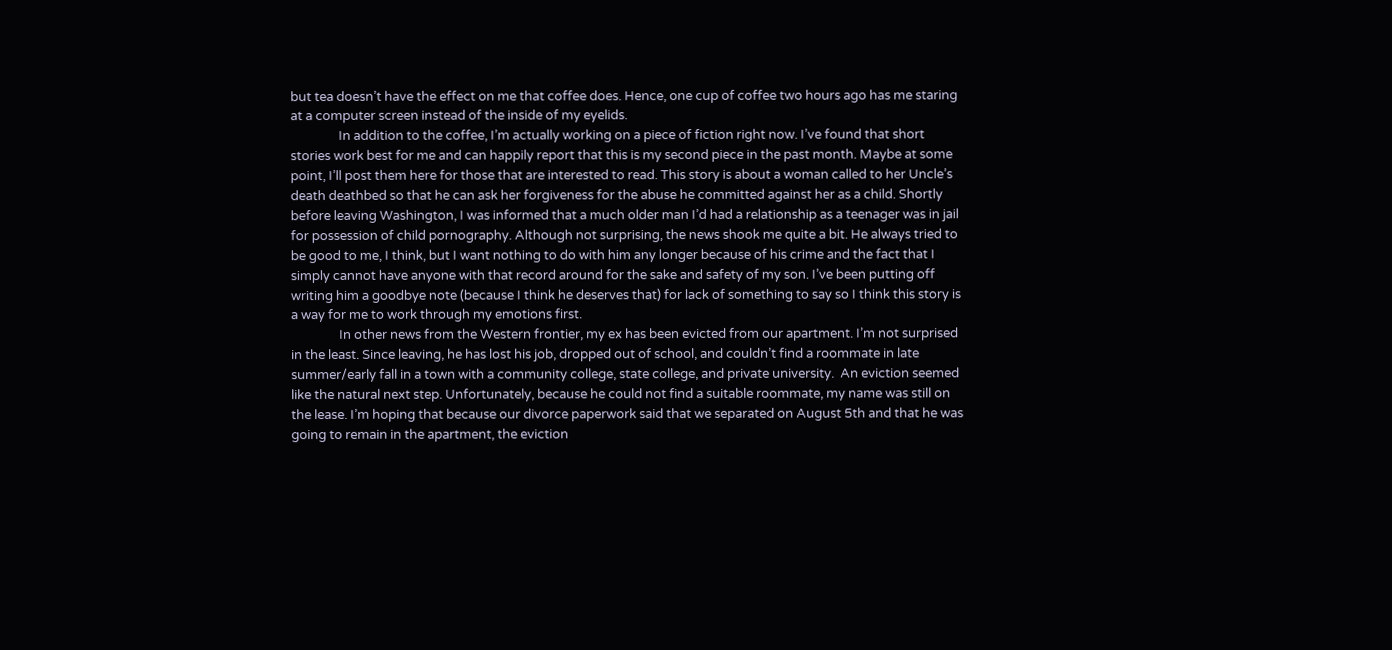but tea doesn’t have the effect on me that coffee does. Hence, one cup of coffee two hours ago has me staring at a computer screen instead of the inside of my eyelids.
                In addition to the coffee, I’m actually working on a piece of fiction right now. I’ve found that short stories work best for me and can happily report that this is my second piece in the past month. Maybe at some point, I’ll post them here for those that are interested to read. This story is about a woman called to her Uncle’s death deathbed so that he can ask her forgiveness for the abuse he committed against her as a child. Shortly before leaving Washington, I was informed that a much older man I’d had a relationship as a teenager was in jail for possession of child pornography. Although not surprising, the news shook me quite a bit. He always tried to be good to me, I think, but I want nothing to do with him any longer because of his crime and the fact that I simply cannot have anyone with that record around for the sake and safety of my son. I’ve been putting off writing him a goodbye note (because I think he deserves that) for lack of something to say so I think this story is a way for me to work through my emotions first.
                In other news from the Western frontier, my ex has been evicted from our apartment. I’m not surprised in the least. Since leaving, he has lost his job, dropped out of school, and couldn’t find a roommate in late summer/early fall in a town with a community college, state college, and private university.  An eviction seemed like the natural next step. Unfortunately, because he could not find a suitable roommate, my name was still on the lease. I’m hoping that because our divorce paperwork said that we separated on August 5th and that he was going to remain in the apartment, the eviction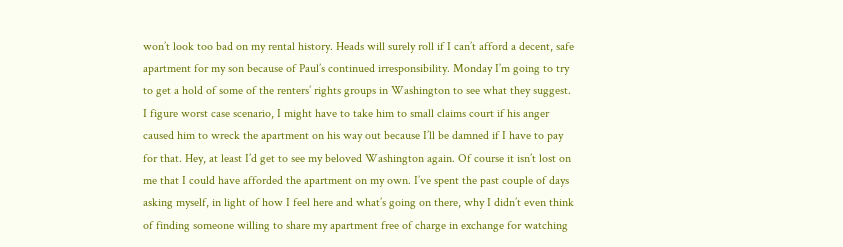won’t look too bad on my rental history. Heads will surely roll if I can’t afford a decent, safe apartment for my son because of Paul’s continued irresponsibility. Monday I’m going to try to get a hold of some of the renters’ rights groups in Washington to see what they suggest. I figure worst case scenario, I might have to take him to small claims court if his anger caused him to wreck the apartment on his way out because I’ll be damned if I have to pay for that. Hey, at least I’d get to see my beloved Washington again. Of course it isn’t lost on me that I could have afforded the apartment on my own. I’ve spent the past couple of days asking myself, in light of how I feel here and what’s going on there, why I didn’t even think of finding someone willing to share my apartment free of charge in exchange for watching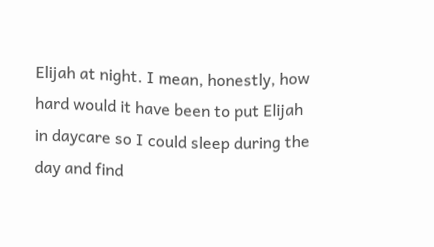Elijah at night. I mean, honestly, how hard would it have been to put Elijah in daycare so I could sleep during the day and find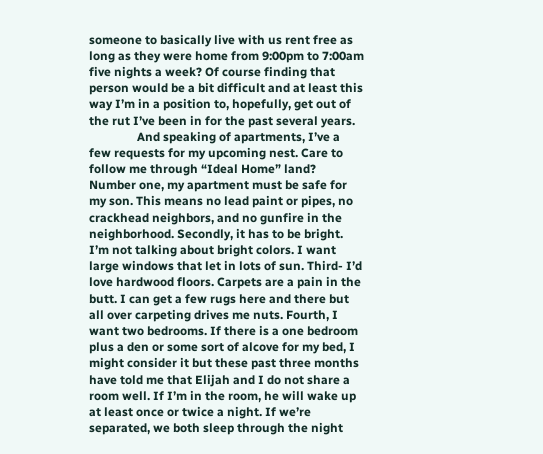someone to basically live with us rent free as long as they were home from 9:00pm to 7:00am five nights a week? Of course finding that person would be a bit difficult and at least this way I’m in a position to, hopefully, get out of the rut I’ve been in for the past several years.
                And speaking of apartments, I’ve a few requests for my upcoming nest. Care to follow me through “Ideal Home” land? Number one, my apartment must be safe for my son. This means no lead paint or pipes, no crackhead neighbors, and no gunfire in the neighborhood. Secondly, it has to be bright. I’m not talking about bright colors. I want large windows that let in lots of sun. Third- I’d love hardwood floors. Carpets are a pain in the butt. I can get a few rugs here and there but all over carpeting drives me nuts. Fourth, I want two bedrooms. If there is a one bedroom plus a den or some sort of alcove for my bed, I might consider it but these past three months have told me that Elijah and I do not share a room well. If I’m in the room, he will wake up at least once or twice a night. If we’re separated, we both sleep through the night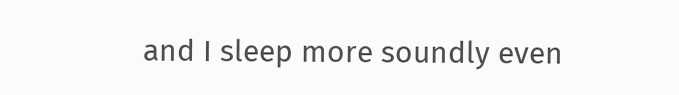and I sleep more soundly even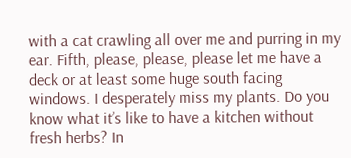with a cat crawling all over me and purring in my ear. Fifth, please, please, please let me have a deck or at least some huge south facing windows. I desperately miss my plants. Do you know what it’s like to have a kitchen without fresh herbs? In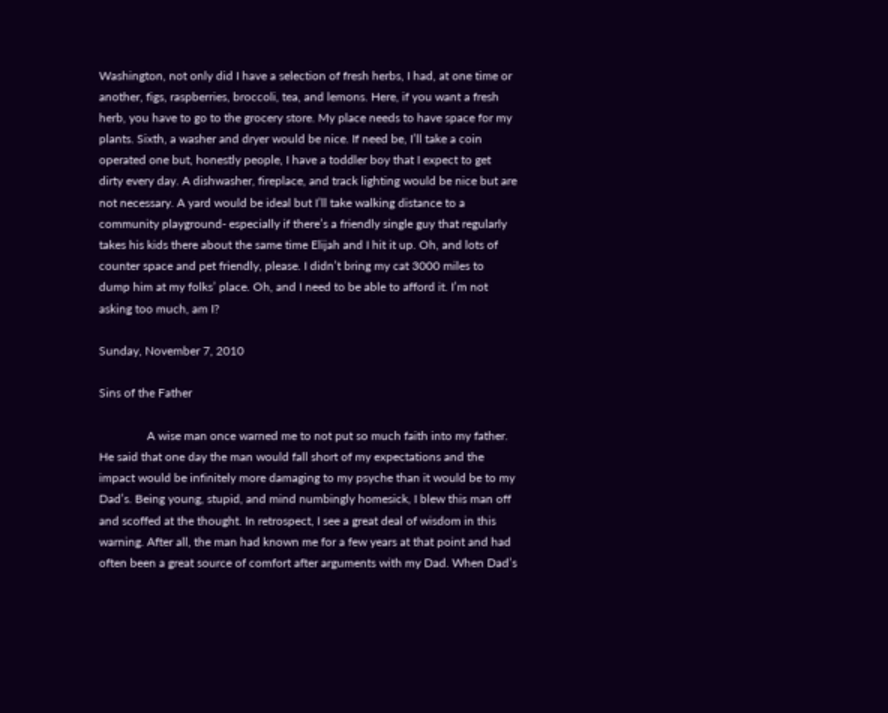Washington, not only did I have a selection of fresh herbs, I had, at one time or another, figs, raspberries, broccoli, tea, and lemons. Here, if you want a fresh herb, you have to go to the grocery store. My place needs to have space for my plants. Sixth, a washer and dryer would be nice. If need be, I’ll take a coin operated one but, honestly people, I have a toddler boy that I expect to get dirty every day. A dishwasher, fireplace, and track lighting would be nice but are not necessary. A yard would be ideal but I’ll take walking distance to a community playground- especially if there’s a friendly single guy that regularly takes his kids there about the same time Elijah and I hit it up. Oh, and lots of counter space and pet friendly, please. I didn’t bring my cat 3000 miles to dump him at my folks’ place. Oh, and I need to be able to afford it. I’m not asking too much, am I?

Sunday, November 7, 2010

Sins of the Father

                A wise man once warned me to not put so much faith into my father. He said that one day the man would fall short of my expectations and the impact would be infinitely more damaging to my psyche than it would be to my Dad’s. Being young, stupid, and mind numbingly homesick, I blew this man off and scoffed at the thought. In retrospect, I see a great deal of wisdom in this warning. After all, the man had known me for a few years at that point and had often been a great source of comfort after arguments with my Dad. When Dad’s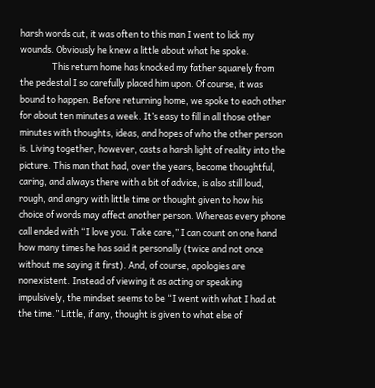harsh words cut, it was often to this man I went to lick my wounds. Obviously he knew a little about what he spoke.
                This return home has knocked my father squarely from the pedestal I so carefully placed him upon. Of course, it was bound to happen. Before returning home, we spoke to each other for about ten minutes a week. It’s easy to fill in all those other minutes with thoughts, ideas, and hopes of who the other person is. Living together, however, casts a harsh light of reality into the picture. This man that had, over the years, become thoughtful, caring, and always there with a bit of advice, is also still loud, rough, and angry with little time or thought given to how his choice of words may affect another person. Whereas every phone call ended with “I love you. Take care,” I can count on one hand how many times he has said it personally (twice and not once without me saying it first). And, of course, apologies are nonexistent. Instead of viewing it as acting or speaking impulsively, the mindset seems to be “I went with what I had at the time.” Little, if any, thought is given to what else of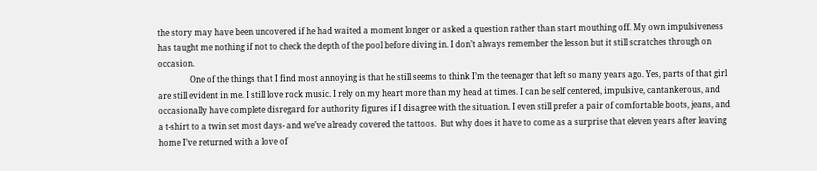the story may have been uncovered if he had waited a moment longer or asked a question rather than start mouthing off. My own impulsiveness has taught me nothing if not to check the depth of the pool before diving in. I don’t always remember the lesson but it still scratches through on occasion.
                One of the things that I find most annoying is that he still seems to think I’m the teenager that left so many years ago. Yes, parts of that girl are still evident in me. I still love rock music. I rely on my heart more than my head at times. I can be self centered, impulsive, cantankerous, and occasionally have complete disregard for authority figures if I disagree with the situation. I even still prefer a pair of comfortable boots, jeans, and a t-shirt to a twin set most days- and we’ve already covered the tattoos.  But why does it have to come as a surprise that eleven years after leaving home I’ve returned with a love of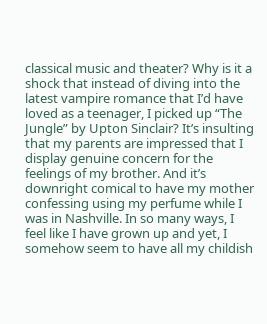classical music and theater? Why is it a shock that instead of diving into the latest vampire romance that I’d have loved as a teenager, I picked up “The Jungle” by Upton Sinclair? It’s insulting that my parents are impressed that I display genuine concern for the feelings of my brother. And it’s downright comical to have my mother confessing using my perfume while I was in Nashville. In so many ways, I feel like I have grown up and yet, I somehow seem to have all my childish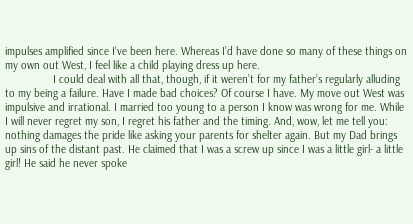impulses amplified since I’ve been here. Whereas I’d have done so many of these things on my own out West, I feel like a child playing dress up here.
                I could deal with all that, though, if it weren’t for my father’s regularly alluding to my being a failure. Have I made bad choices? Of course I have. My move out West was impulsive and irrational. I married too young to a person I know was wrong for me. While I will never regret my son, I regret his father and the timing. And, wow, let me tell you: nothing damages the pride like asking your parents for shelter again. But my Dad brings up sins of the distant past. He claimed that I was a screw up since I was a little girl- a little girl! He said he never spoke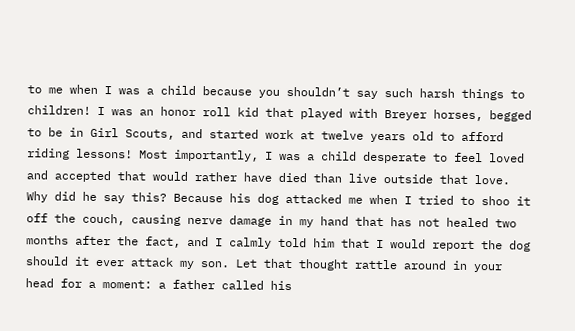to me when I was a child because you shouldn’t say such harsh things to children! I was an honor roll kid that played with Breyer horses, begged to be in Girl Scouts, and started work at twelve years old to afford riding lessons! Most importantly, I was a child desperate to feel loved and accepted that would rather have died than live outside that love.
Why did he say this? Because his dog attacked me when I tried to shoo it off the couch, causing nerve damage in my hand that has not healed two months after the fact, and I calmly told him that I would report the dog should it ever attack my son. Let that thought rattle around in your head for a moment: a father called his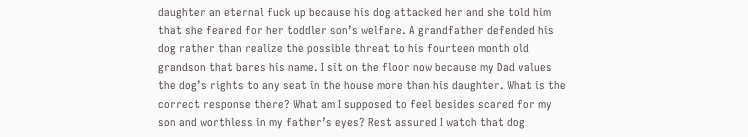daughter an eternal fuck up because his dog attacked her and she told him that she feared for her toddler son’s welfare. A grandfather defended his dog rather than realize the possible threat to his fourteen month old grandson that bares his name. I sit on the floor now because my Dad values the dog’s rights to any seat in the house more than his daughter. What is the correct response there? What am I supposed to feel besides scared for my son and worthless in my father’s eyes? Rest assured I watch that dog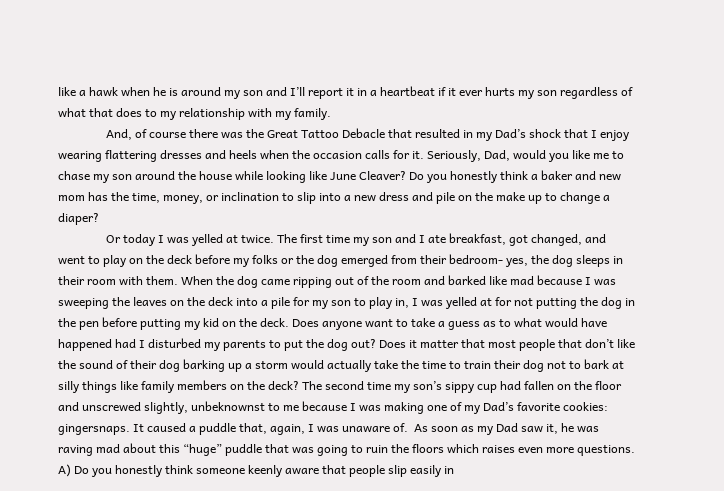like a hawk when he is around my son and I’ll report it in a heartbeat if it ever hurts my son regardless of what that does to my relationship with my family.
                And, of course there was the Great Tattoo Debacle that resulted in my Dad’s shock that I enjoy wearing flattering dresses and heels when the occasion calls for it. Seriously, Dad, would you like me to chase my son around the house while looking like June Cleaver? Do you honestly think a baker and new mom has the time, money, or inclination to slip into a new dress and pile on the make up to change a diaper?
                Or today I was yelled at twice. The first time my son and I ate breakfast, got changed, and went to play on the deck before my folks or the dog emerged from their bedroom- yes, the dog sleeps in their room with them. When the dog came ripping out of the room and barked like mad because I was sweeping the leaves on the deck into a pile for my son to play in, I was yelled at for not putting the dog in the pen before putting my kid on the deck. Does anyone want to take a guess as to what would have happened had I disturbed my parents to put the dog out? Does it matter that most people that don’t like the sound of their dog barking up a storm would actually take the time to train their dog not to bark at silly things like family members on the deck? The second time my son’s sippy cup had fallen on the floor and unscrewed slightly, unbeknownst to me because I was making one of my Dad’s favorite cookies: gingersnaps. It caused a puddle that, again, I was unaware of.  As soon as my Dad saw it, he was raving mad about this “huge” puddle that was going to ruin the floors which raises even more questions. A) Do you honestly think someone keenly aware that people slip easily in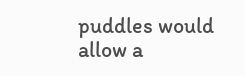puddles would allow a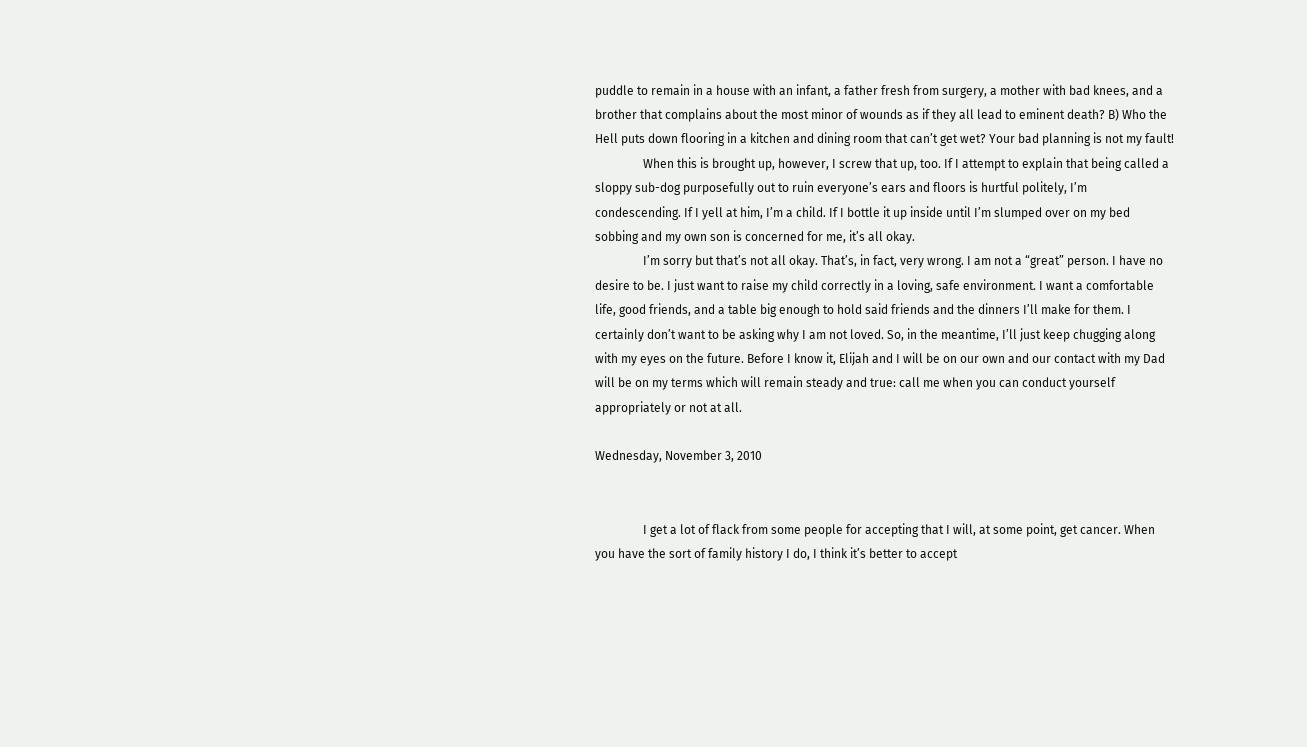puddle to remain in a house with an infant, a father fresh from surgery, a mother with bad knees, and a brother that complains about the most minor of wounds as if they all lead to eminent death? B) Who the Hell puts down flooring in a kitchen and dining room that can’t get wet? Your bad planning is not my fault!
                When this is brought up, however, I screw that up, too. If I attempt to explain that being called a sloppy sub-dog purposefully out to ruin everyone’s ears and floors is hurtful politely, I’m condescending. If I yell at him, I’m a child. If I bottle it up inside until I’m slumped over on my bed sobbing and my own son is concerned for me, it’s all okay.
                I’m sorry but that’s not all okay. That’s, in fact, very wrong. I am not a “great” person. I have no desire to be. I just want to raise my child correctly in a loving, safe environment. I want a comfortable life, good friends, and a table big enough to hold said friends and the dinners I’ll make for them. I certainly don’t want to be asking why I am not loved. So, in the meantime, I’ll just keep chugging along with my eyes on the future. Before I know it, Elijah and I will be on our own and our contact with my Dad will be on my terms which will remain steady and true: call me when you can conduct yourself appropriately or not at all.

Wednesday, November 3, 2010


                I get a lot of flack from some people for accepting that I will, at some point, get cancer. When you have the sort of family history I do, I think it’s better to accept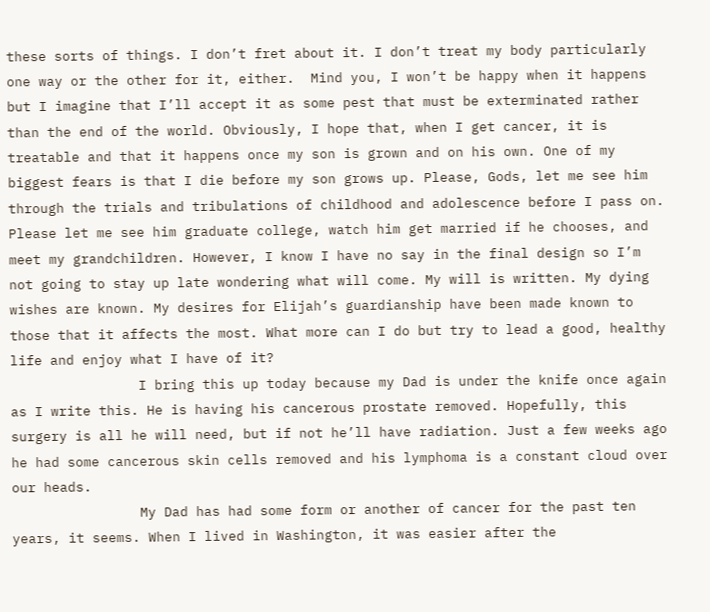these sorts of things. I don’t fret about it. I don’t treat my body particularly one way or the other for it, either.  Mind you, I won’t be happy when it happens but I imagine that I’ll accept it as some pest that must be exterminated rather than the end of the world. Obviously, I hope that, when I get cancer, it is treatable and that it happens once my son is grown and on his own. One of my biggest fears is that I die before my son grows up. Please, Gods, let me see him through the trials and tribulations of childhood and adolescence before I pass on. Please let me see him graduate college, watch him get married if he chooses, and meet my grandchildren. However, I know I have no say in the final design so I’m not going to stay up late wondering what will come. My will is written. My dying wishes are known. My desires for Elijah’s guardianship have been made known to those that it affects the most. What more can I do but try to lead a good, healthy life and enjoy what I have of it?
                I bring this up today because my Dad is under the knife once again as I write this. He is having his cancerous prostate removed. Hopefully, this surgery is all he will need, but if not he’ll have radiation. Just a few weeks ago he had some cancerous skin cells removed and his lymphoma is a constant cloud over our heads.
                My Dad has had some form or another of cancer for the past ten years, it seems. When I lived in Washington, it was easier after the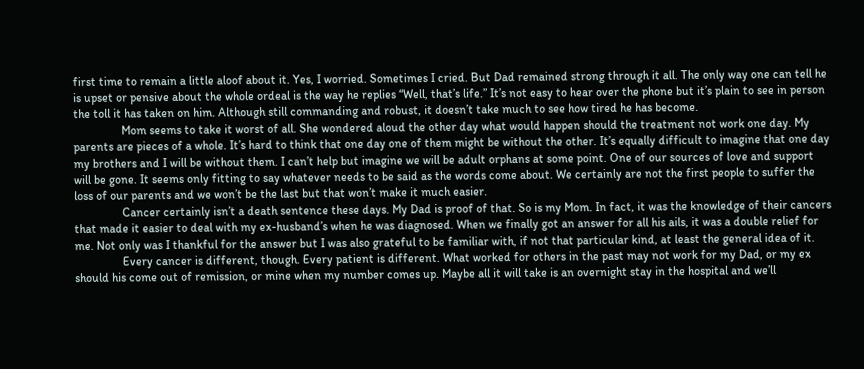first time to remain a little aloof about it. Yes, I worried. Sometimes I cried. But Dad remained strong through it all. The only way one can tell he is upset or pensive about the whole ordeal is the way he replies “Well, that’s life.” It’s not easy to hear over the phone but it’s plain to see in person the toll it has taken on him. Although still commanding and robust, it doesn’t take much to see how tired he has become.
                Mom seems to take it worst of all. She wondered aloud the other day what would happen should the treatment not work one day. My parents are pieces of a whole. It’s hard to think that one day one of them might be without the other. It’s equally difficult to imagine that one day my brothers and I will be without them. I can’t help but imagine we will be adult orphans at some point. One of our sources of love and support will be gone. It seems only fitting to say whatever needs to be said as the words come about. We certainly are not the first people to suffer the loss of our parents and we won’t be the last but that won’t make it much easier.
                Cancer certainly isn’t a death sentence these days. My Dad is proof of that. So is my Mom. In fact, it was the knowledge of their cancers that made it easier to deal with my ex-husband’s when he was diagnosed. When we finally got an answer for all his ails, it was a double relief for me. Not only was I thankful for the answer but I was also grateful to be familiar with, if not that particular kind, at least the general idea of it.
                Every cancer is different, though. Every patient is different. What worked for others in the past may not work for my Dad, or my ex should his come out of remission, or mine when my number comes up. Maybe all it will take is an overnight stay in the hospital and we’ll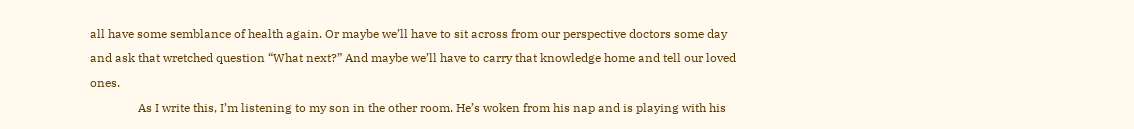all have some semblance of health again. Or maybe we’ll have to sit across from our perspective doctors some day and ask that wretched question “What next?” And maybe we’ll have to carry that knowledge home and tell our loved ones.
                As I write this, I’m listening to my son in the other room. He’s woken from his nap and is playing with his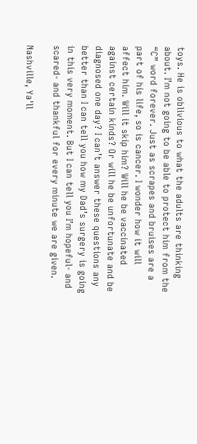toys. He is oblivious to what the adults are thinking about. I’m not going to be able to protect him from the “C” word forever. Just as scrapes and bruises are a part of his life, so is cancer. I wonder how it will affect him. Will it skip him? Will he be vaccinated against certain kinds? Or will he be unfortunate and be diagnosed one day? I can’t answer these questions any better than I can tell you how my Dad’s surgery is going in this very moment. But I can tell you I’m hopeful- and scared- and thankful for every minute we are given.

Nashville, Ya'll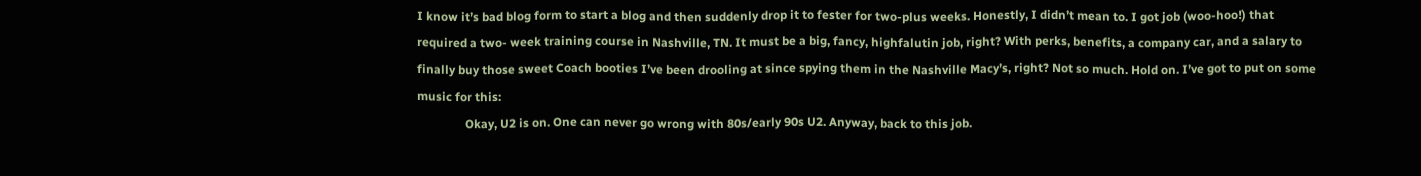I know it’s bad blog form to start a blog and then suddenly drop it to fester for two-plus weeks. Honestly, I didn’t mean to. I got job (woo-hoo!) that required a two- week training course in Nashville, TN. It must be a big, fancy, highfalutin job, right? With perks, benefits, a company car, and a salary to finally buy those sweet Coach booties I’ve been drooling at since spying them in the Nashville Macy’s, right? Not so much. Hold on. I’ve got to put on some music for this:
                Okay, U2 is on. One can never go wrong with 80s/early 90s U2. Anyway, back to this job.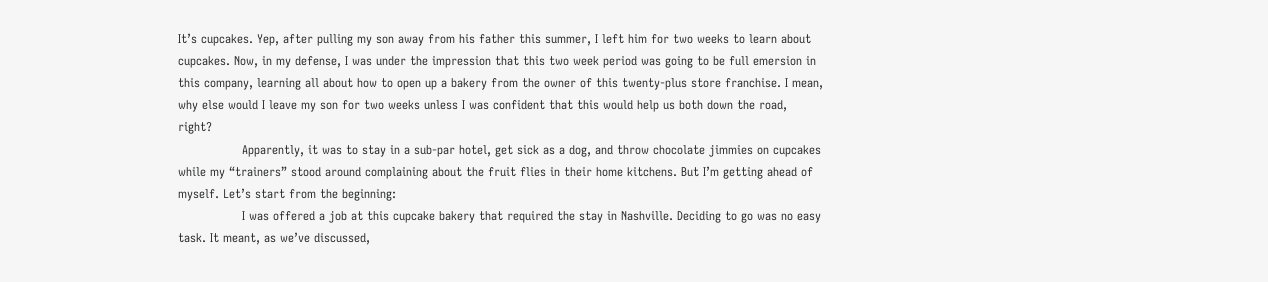It’s cupcakes. Yep, after pulling my son away from his father this summer, I left him for two weeks to learn about cupcakes. Now, in my defense, I was under the impression that this two week period was going to be full emersion in this company, learning all about how to open up a bakery from the owner of this twenty-plus store franchise. I mean, why else would I leave my son for two weeks unless I was confident that this would help us both down the road, right?
                Apparently, it was to stay in a sub-par hotel, get sick as a dog, and throw chocolate jimmies on cupcakes while my “trainers” stood around complaining about the fruit flies in their home kitchens. But I’m getting ahead of myself. Let’s start from the beginning:
                I was offered a job at this cupcake bakery that required the stay in Nashville. Deciding to go was no easy task. It meant, as we’ve discussed,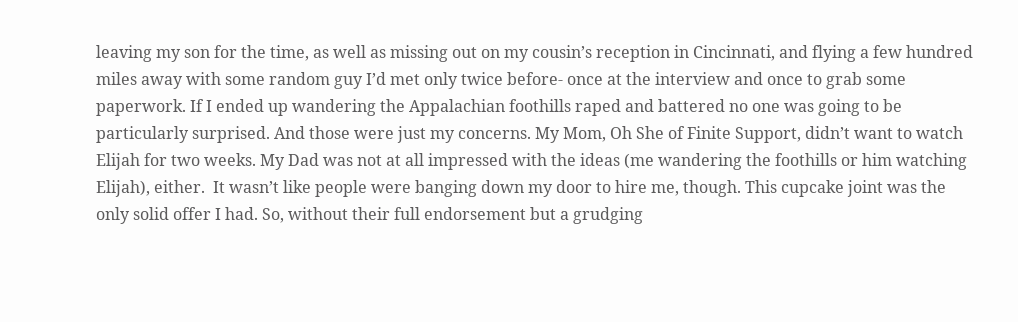leaving my son for the time, as well as missing out on my cousin’s reception in Cincinnati, and flying a few hundred miles away with some random guy I’d met only twice before- once at the interview and once to grab some paperwork. If I ended up wandering the Appalachian foothills raped and battered no one was going to be particularly surprised. And those were just my concerns. My Mom, Oh She of Finite Support, didn’t want to watch Elijah for two weeks. My Dad was not at all impressed with the ideas (me wandering the foothills or him watching Elijah), either.  It wasn’t like people were banging down my door to hire me, though. This cupcake joint was the only solid offer I had. So, without their full endorsement but a grudging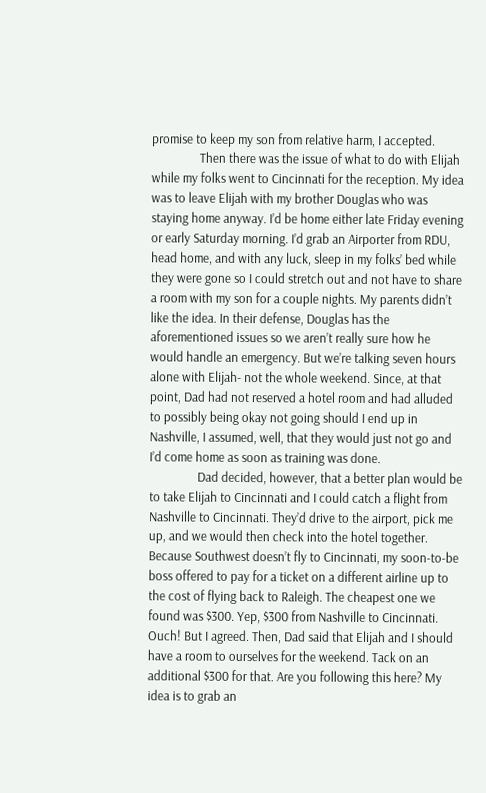promise to keep my son from relative harm, I accepted.
                Then there was the issue of what to do with Elijah while my folks went to Cincinnati for the reception. My idea was to leave Elijah with my brother Douglas who was staying home anyway. I’d be home either late Friday evening or early Saturday morning. I’d grab an Airporter from RDU, head home, and with any luck, sleep in my folks’ bed while they were gone so I could stretch out and not have to share a room with my son for a couple nights. My parents didn’t like the idea. In their defense, Douglas has the aforementioned issues so we aren’t really sure how he would handle an emergency. But we’re talking seven hours alone with Elijah- not the whole weekend. Since, at that point, Dad had not reserved a hotel room and had alluded to possibly being okay not going should I end up in Nashville, I assumed, well, that they would just not go and I’d come home as soon as training was done.
                Dad decided, however, that a better plan would be to take Elijah to Cincinnati and I could catch a flight from Nashville to Cincinnati. They’d drive to the airport, pick me up, and we would then check into the hotel together. Because Southwest doesn’t fly to Cincinnati, my soon-to-be boss offered to pay for a ticket on a different airline up to the cost of flying back to Raleigh. The cheapest one we found was $300. Yep, $300 from Nashville to Cincinnati. Ouch! But I agreed. Then, Dad said that Elijah and I should have a room to ourselves for the weekend. Tack on an additional $300 for that. Are you following this here? My idea is to grab an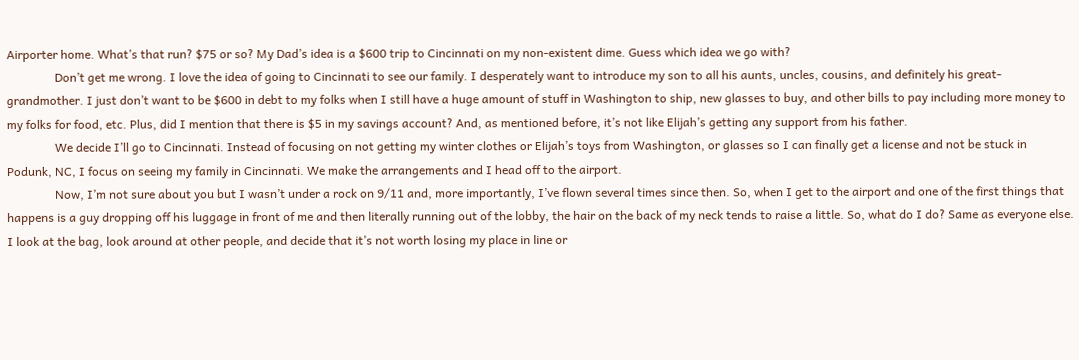Airporter home. What’s that run? $75 or so? My Dad’s idea is a $600 trip to Cincinnati on my non-existent dime. Guess which idea we go with?
                Don’t get me wrong. I love the idea of going to Cincinnati to see our family. I desperately want to introduce my son to all his aunts, uncles, cousins, and definitely his great-grandmother. I just don’t want to be $600 in debt to my folks when I still have a huge amount of stuff in Washington to ship, new glasses to buy, and other bills to pay including more money to my folks for food, etc. Plus, did I mention that there is $5 in my savings account? And, as mentioned before, it’s not like Elijah’s getting any support from his father.
                We decide I’ll go to Cincinnati. Instead of focusing on not getting my winter clothes or Elijah’s toys from Washington, or glasses so I can finally get a license and not be stuck in Podunk, NC, I focus on seeing my family in Cincinnati. We make the arrangements and I head off to the airport.
                Now, I’m not sure about you but I wasn’t under a rock on 9/11 and, more importantly, I’ve flown several times since then. So, when I get to the airport and one of the first things that happens is a guy dropping off his luggage in front of me and then literally running out of the lobby, the hair on the back of my neck tends to raise a little. So, what do I do? Same as everyone else. I look at the bag, look around at other people, and decide that it’s not worth losing my place in line or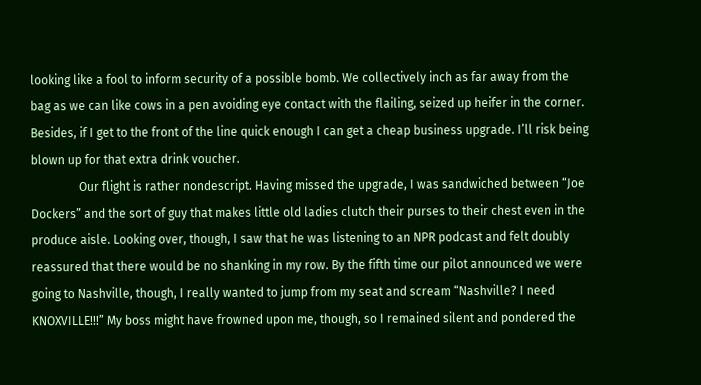looking like a fool to inform security of a possible bomb. We collectively inch as far away from the bag as we can like cows in a pen avoiding eye contact with the flailing, seized up heifer in the corner.  Besides, if I get to the front of the line quick enough I can get a cheap business upgrade. I’ll risk being blown up for that extra drink voucher.
                Our flight is rather nondescript. Having missed the upgrade, I was sandwiched between “Joe Dockers” and the sort of guy that makes little old ladies clutch their purses to their chest even in the produce aisle. Looking over, though, I saw that he was listening to an NPR podcast and felt doubly reassured that there would be no shanking in my row. By the fifth time our pilot announced we were going to Nashville, though, I really wanted to jump from my seat and scream “Nashville? I need KNOXVILLE!!!” My boss might have frowned upon me, though, so I remained silent and pondered the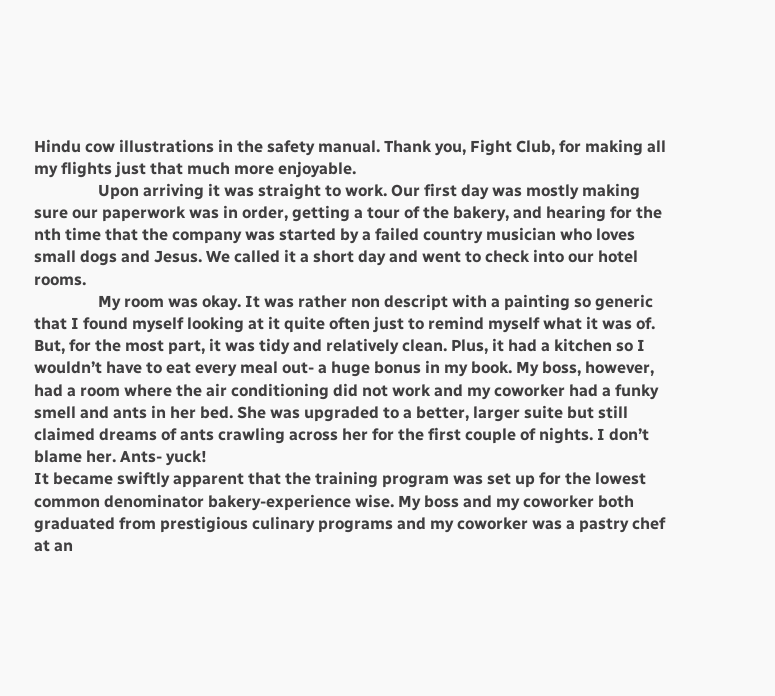Hindu cow illustrations in the safety manual. Thank you, Fight Club, for making all my flights just that much more enjoyable.
                Upon arriving it was straight to work. Our first day was mostly making sure our paperwork was in order, getting a tour of the bakery, and hearing for the nth time that the company was started by a failed country musician who loves small dogs and Jesus. We called it a short day and went to check into our hotel rooms.
                My room was okay. It was rather non descript with a painting so generic that I found myself looking at it quite often just to remind myself what it was of. But, for the most part, it was tidy and relatively clean. Plus, it had a kitchen so I wouldn’t have to eat every meal out- a huge bonus in my book. My boss, however, had a room where the air conditioning did not work and my coworker had a funky smell and ants in her bed. She was upgraded to a better, larger suite but still claimed dreams of ants crawling across her for the first couple of nights. I don’t blame her. Ants- yuck!
It became swiftly apparent that the training program was set up for the lowest common denominator bakery-experience wise. My boss and my coworker both graduated from prestigious culinary programs and my coworker was a pastry chef at an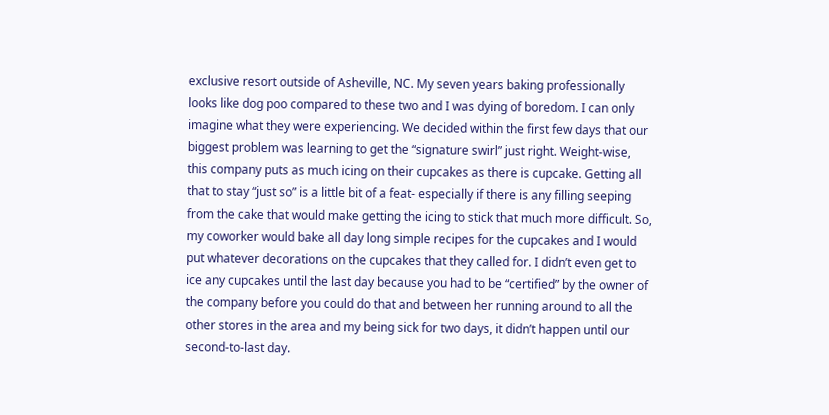exclusive resort outside of Asheville, NC. My seven years baking professionally looks like dog poo compared to these two and I was dying of boredom. I can only imagine what they were experiencing. We decided within the first few days that our biggest problem was learning to get the “signature swirl” just right. Weight-wise, this company puts as much icing on their cupcakes as there is cupcake. Getting all that to stay “just so” is a little bit of a feat- especially if there is any filling seeping from the cake that would make getting the icing to stick that much more difficult. So, my coworker would bake all day long simple recipes for the cupcakes and I would put whatever decorations on the cupcakes that they called for. I didn’t even get to ice any cupcakes until the last day because you had to be “certified” by the owner of the company before you could do that and between her running around to all the other stores in the area and my being sick for two days, it didn’t happen until our second-to-last day.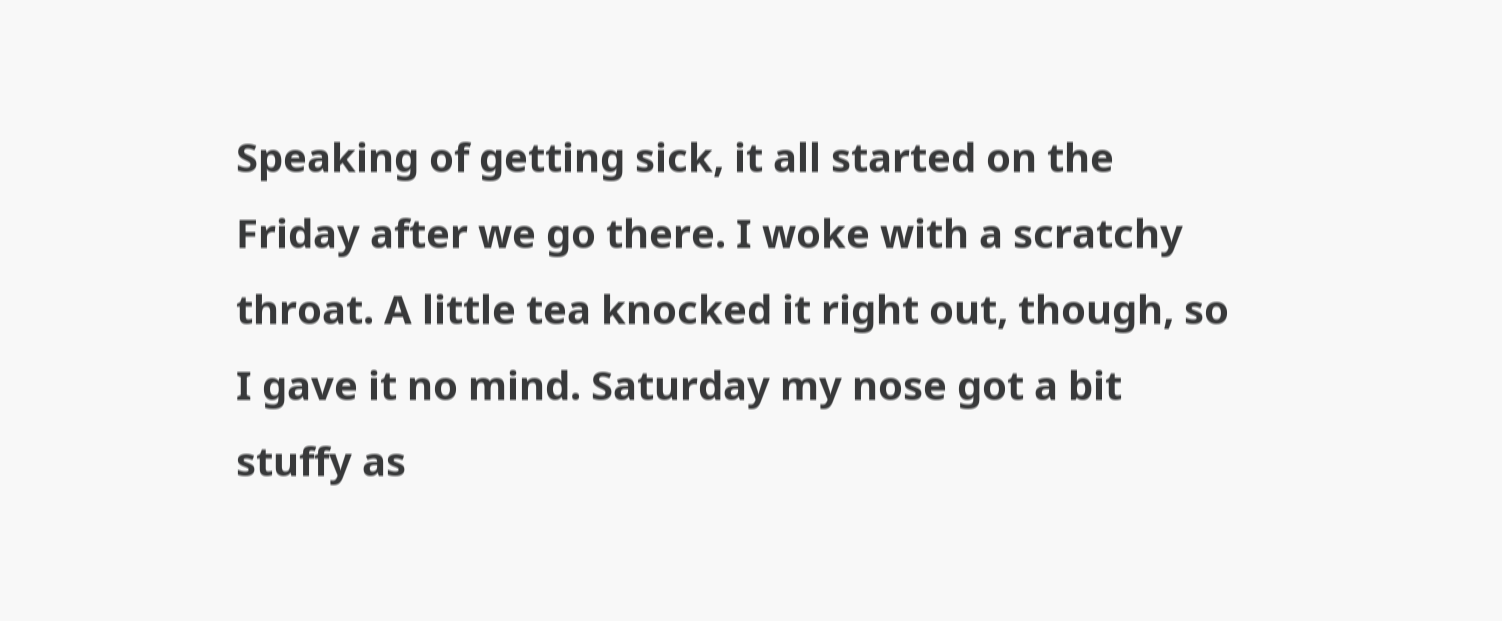Speaking of getting sick, it all started on the Friday after we go there. I woke with a scratchy throat. A little tea knocked it right out, though, so I gave it no mind. Saturday my nose got a bit stuffy as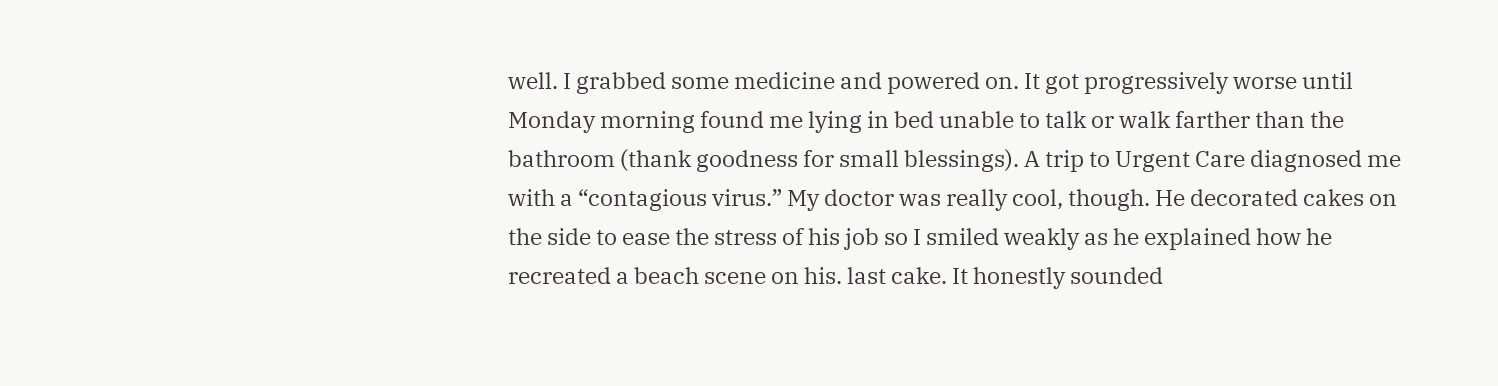well. I grabbed some medicine and powered on. It got progressively worse until Monday morning found me lying in bed unable to talk or walk farther than the bathroom (thank goodness for small blessings). A trip to Urgent Care diagnosed me with a “contagious virus.” My doctor was really cool, though. He decorated cakes on the side to ease the stress of his job so I smiled weakly as he explained how he recreated a beach scene on his. last cake. It honestly sounded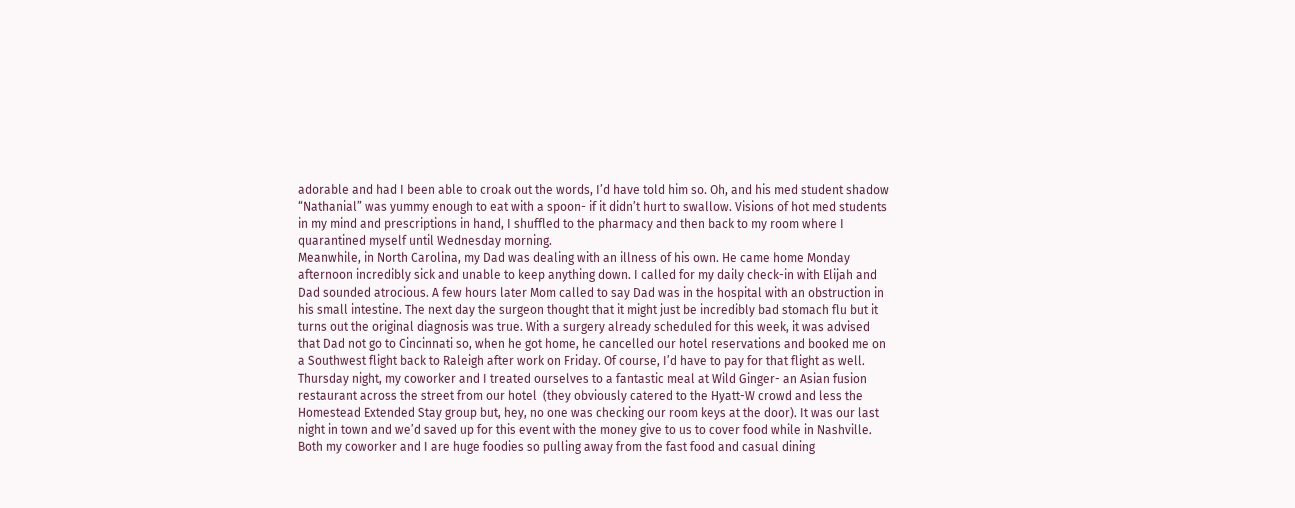adorable and had I been able to croak out the words, I’d have told him so. Oh, and his med student shadow “Nathanial” was yummy enough to eat with a spoon- if it didn’t hurt to swallow. Visions of hot med students in my mind and prescriptions in hand, I shuffled to the pharmacy and then back to my room where I quarantined myself until Wednesday morning.
Meanwhile, in North Carolina, my Dad was dealing with an illness of his own. He came home Monday afternoon incredibly sick and unable to keep anything down. I called for my daily check-in with Elijah and Dad sounded atrocious. A few hours later Mom called to say Dad was in the hospital with an obstruction in his small intestine. The next day the surgeon thought that it might just be incredibly bad stomach flu but it turns out the original diagnosis was true. With a surgery already scheduled for this week, it was advised that Dad not go to Cincinnati so, when he got home, he cancelled our hotel reservations and booked me on a Southwest flight back to Raleigh after work on Friday. Of course, I’d have to pay for that flight as well.
Thursday night, my coworker and I treated ourselves to a fantastic meal at Wild Ginger- an Asian fusion restaurant across the street from our hotel  (they obviously catered to the Hyatt-W crowd and less the Homestead Extended Stay group but, hey, no one was checking our room keys at the door). It was our last night in town and we’d saved up for this event with the money give to us to cover food while in Nashville. Both my coworker and I are huge foodies so pulling away from the fast food and casual dining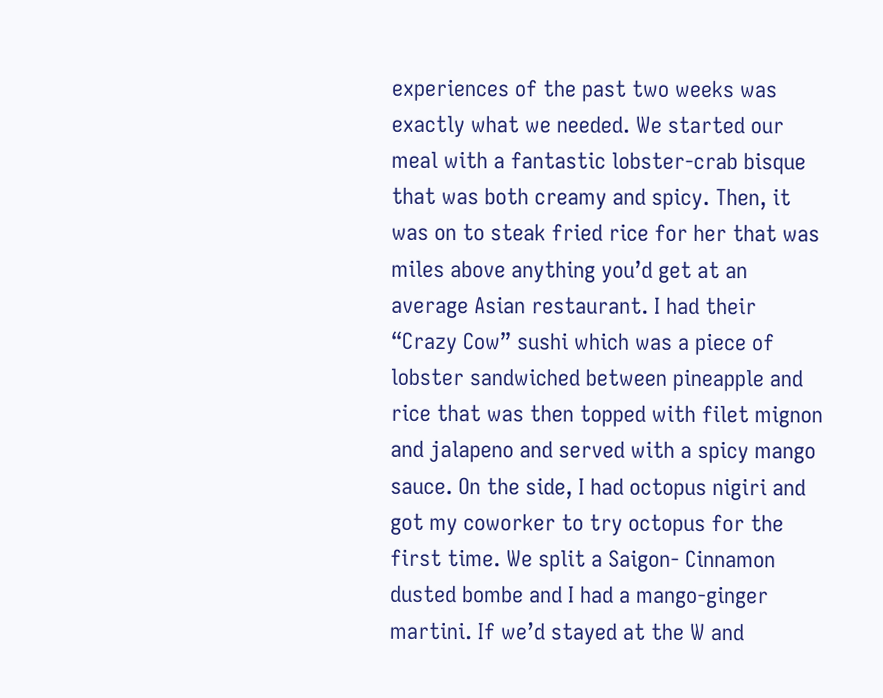experiences of the past two weeks was exactly what we needed. We started our meal with a fantastic lobster-crab bisque that was both creamy and spicy. Then, it was on to steak fried rice for her that was miles above anything you’d get at an average Asian restaurant. I had their “Crazy Cow” sushi which was a piece of lobster sandwiched between pineapple and rice that was then topped with filet mignon and jalapeno and served with a spicy mango sauce. On the side, I had octopus nigiri and got my coworker to try octopus for the first time. We split a Saigon- Cinnamon dusted bombe and I had a mango-ginger martini. If we’d stayed at the W and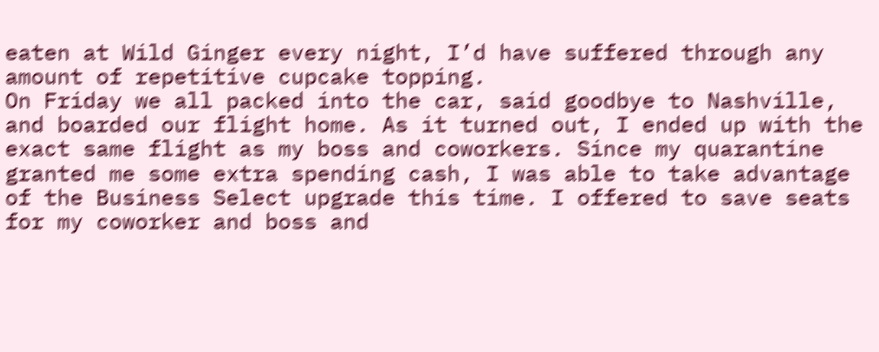eaten at Wild Ginger every night, I’d have suffered through any amount of repetitive cupcake topping.
On Friday we all packed into the car, said goodbye to Nashville, and boarded our flight home. As it turned out, I ended up with the exact same flight as my boss and coworkers. Since my quarantine granted me some extra spending cash, I was able to take advantage of the Business Select upgrade this time. I offered to save seats for my coworker and boss and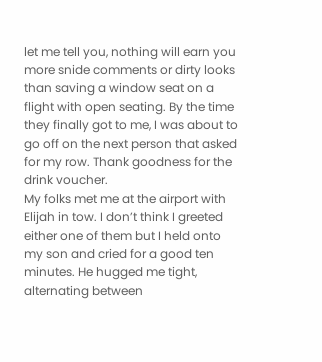let me tell you, nothing will earn you more snide comments or dirty looks than saving a window seat on a flight with open seating. By the time they finally got to me, I was about to go off on the next person that asked for my row. Thank goodness for the drink voucher.
My folks met me at the airport with Elijah in tow. I don’t think I greeted either one of them but I held onto my son and cried for a good ten minutes. He hugged me tight, alternating between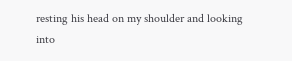resting his head on my shoulder and looking into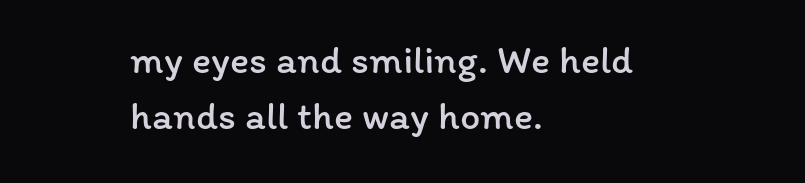my eyes and smiling. We held hands all the way home.